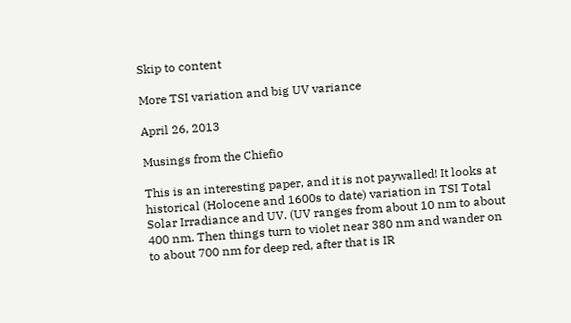Skip to content

More TSI variation and big UV variance

April 26, 2013

Musings from the Chiefio

This is an interesting paper, and it is not paywalled! It looks at historical (Holocene and 1600s to date) variation in TSI Total Solar Irradiance and UV. (UV ranges from about 10 nm to about 400 nm. Then things turn to violet near 380 nm and wander on to about 700 nm for deep red, after that is IR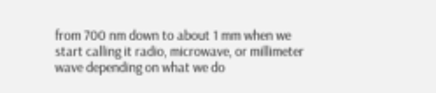from 700 nm down to about 1 mm when we start calling it radio, microwave, or millimeter wave depending on what we do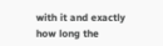with it and exactly how long the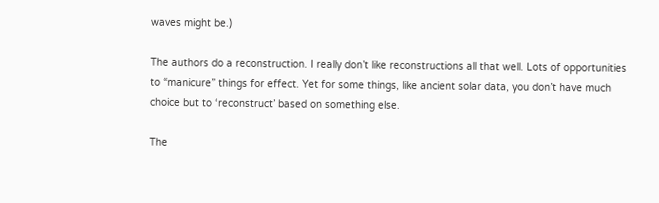waves might be.)

The authors do a reconstruction. I really don’t like reconstructions all that well. Lots of opportunities to “manicure” things for effect. Yet for some things, like ancient solar data, you don’t have much choice but to ‘reconstruct’ based on something else.

The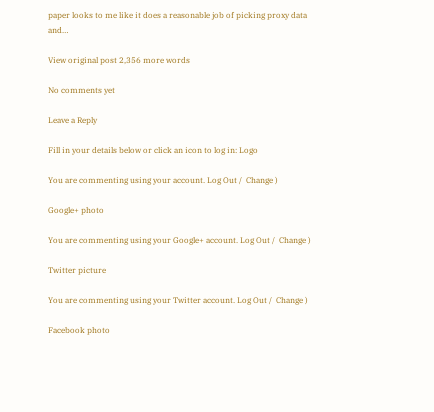paper looks to me like it does a reasonable job of picking proxy data and…

View original post 2,356 more words

No comments yet

Leave a Reply

Fill in your details below or click an icon to log in: Logo

You are commenting using your account. Log Out /  Change )

Google+ photo

You are commenting using your Google+ account. Log Out /  Change )

Twitter picture

You are commenting using your Twitter account. Log Out /  Change )

Facebook photo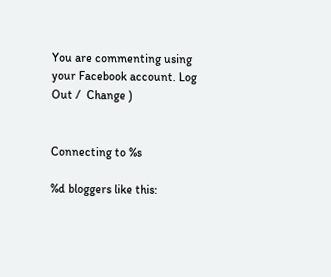You are commenting using your Facebook account. Log Out /  Change )


Connecting to %s

%d bloggers like this: